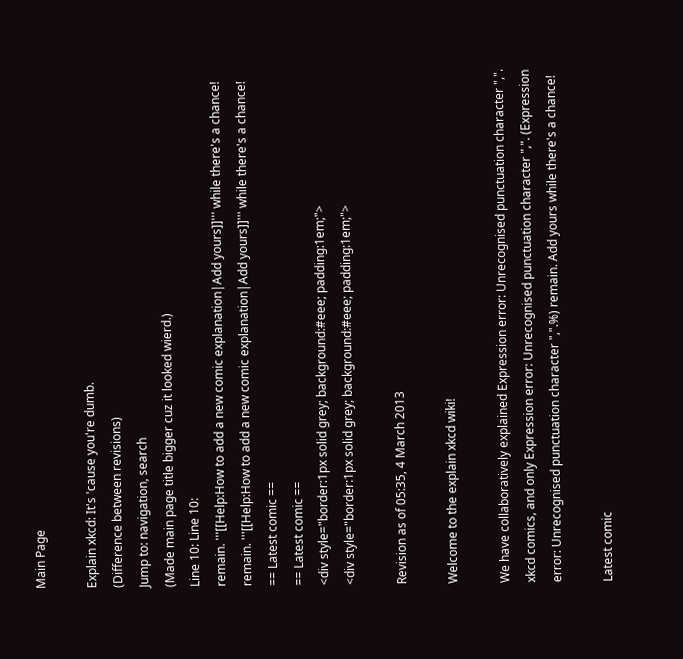Main Page

Explain xkcd: It's 'cause you're dumb.
(Difference between revisions)
Jump to: navigation, search
(Made main page title bigger cuz it looked wierd.)
Line 10: Line 10:
remain. '''[[Help:How to add a new comic explanation|Add yours]]''' while there's a chance!
remain. '''[[Help:How to add a new comic explanation|Add yours]]''' while there's a chance!
== Latest comic ==
== Latest comic ==
<div style="border:1px solid grey; background:#eee; padding:1em;">
<div style="border:1px solid grey; background:#eee; padding:1em;">

Revision as of 05:35, 4 March 2013

Welcome to the explain xkcd wiki!

We have collaboratively explained Expression error: Unrecognised punctuation character ",". xkcd comics, and only Expression error: Unrecognised punctuation character ",". (Expression error: Unrecognised punctuation character ",".%) remain. Add yours while there's a chance!

Latest comic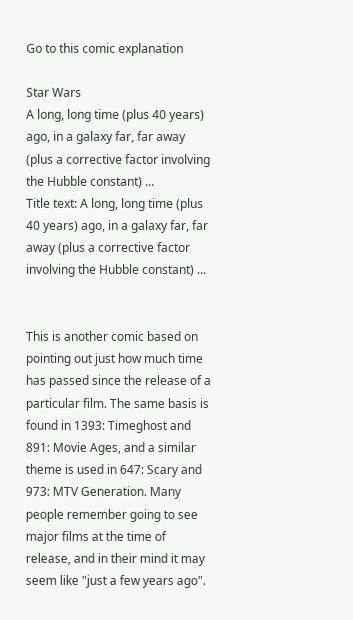Go to this comic explanation

Star Wars
A long, long time (plus 40 years) ago, in a galaxy far, far away (plus a corrective factor involving the Hubble constant) ...
Title text: A long, long time (plus 40 years) ago, in a galaxy far, far away (plus a corrective factor involving the Hubble constant) ...


This is another comic based on pointing out just how much time has passed since the release of a particular film. The same basis is found in 1393: Timeghost and 891: Movie Ages, and a similar theme is used in 647: Scary and 973: MTV Generation. Many people remember going to see major films at the time of release, and in their mind it may seem like "just a few years ago".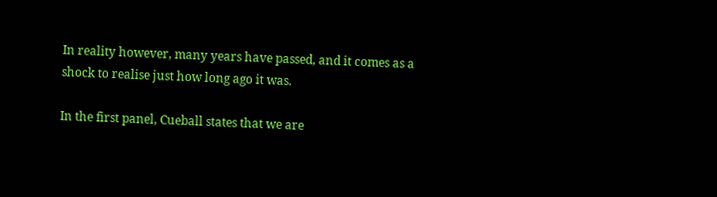In reality however, many years have passed, and it comes as a shock to realise just how long ago it was.

In the first panel, Cueball states that we are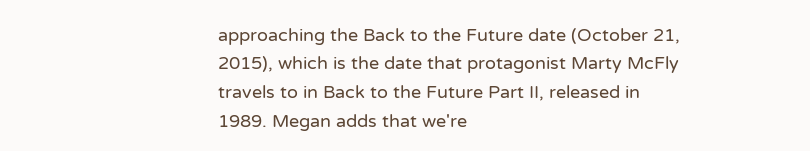approaching the Back to the Future date (October 21, 2015), which is the date that protagonist Marty McFly travels to in Back to the Future Part II, released in 1989. Megan adds that we're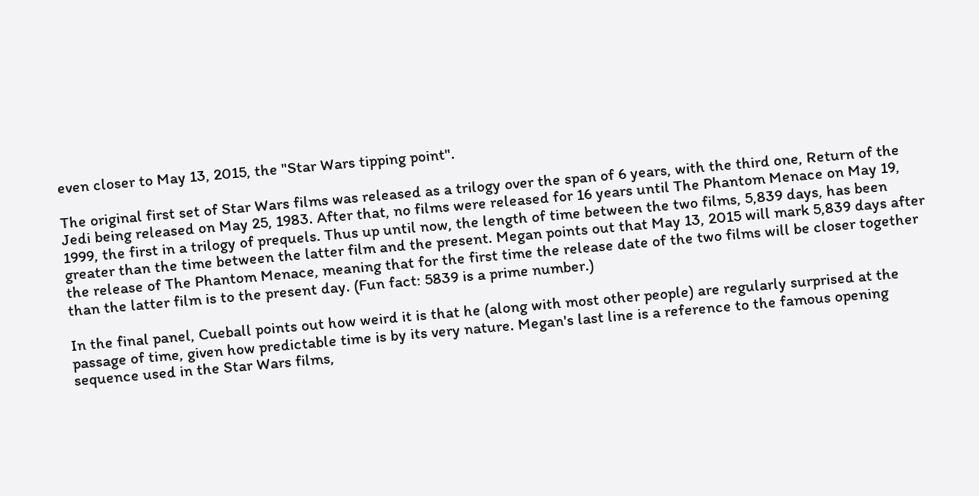even closer to May 13, 2015, the "Star Wars tipping point".

The original first set of Star Wars films was released as a trilogy over the span of 6 years, with the third one, Return of the Jedi being released on May 25, 1983. After that, no films were released for 16 years until The Phantom Menace on May 19, 1999, the first in a trilogy of prequels. Thus up until now, the length of time between the two films, 5,839 days, has been greater than the time between the latter film and the present. Megan points out that May 13, 2015 will mark 5,839 days after the release of The Phantom Menace, meaning that for the first time the release date of the two films will be closer together than the latter film is to the present day. (Fun fact: 5839 is a prime number.)

In the final panel, Cueball points out how weird it is that he (along with most other people) are regularly surprised at the passage of time, given how predictable time is by its very nature. Megan's last line is a reference to the famous opening sequence used in the Star Wars films,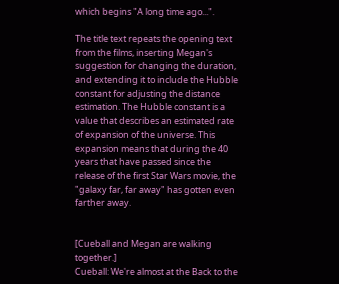which begins "A long time ago...".

The title text repeats the opening text from the films, inserting Megan's suggestion for changing the duration, and extending it to include the Hubble constant for adjusting the distance estimation. The Hubble constant is a value that describes an estimated rate of expansion of the universe. This expansion means that during the 40 years that have passed since the release of the first Star Wars movie, the "galaxy far, far away" has gotten even farther away.


[Cueball and Megan are walking together.]
Cueball: We're almost at the Back to the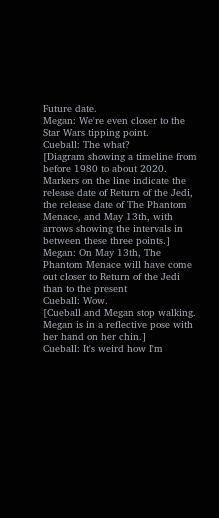Future date.
Megan: We're even closer to the Star Wars tipping point.
Cueball: The what?
[Diagram showing a timeline from before 1980 to about 2020. Markers on the line indicate the release date of Return of the Jedi, the release date of The Phantom Menace, and May 13th, with arrows showing the intervals in between these three points.]
Megan: On May 13th, The Phantom Menace will have come out closer to Return of the Jedi than to the present
Cueball: Wow.
[Cueball and Megan stop walking. Megan is in a reflective pose with her hand on her chin.]
Cueball: It's weird how I'm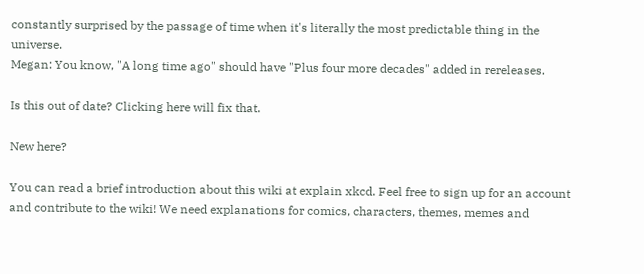constantly surprised by the passage of time when it's literally the most predictable thing in the universe.
Megan: You know, "A long time ago" should have "Plus four more decades" added in rereleases.

Is this out of date? Clicking here will fix that.

New here?

You can read a brief introduction about this wiki at explain xkcd. Feel free to sign up for an account and contribute to the wiki! We need explanations for comics, characters, themes, memes and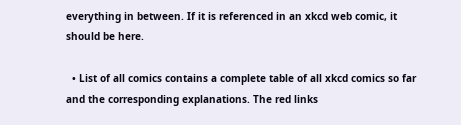everything in between. If it is referenced in an xkcd web comic, it should be here.

  • List of all comics contains a complete table of all xkcd comics so far and the corresponding explanations. The red links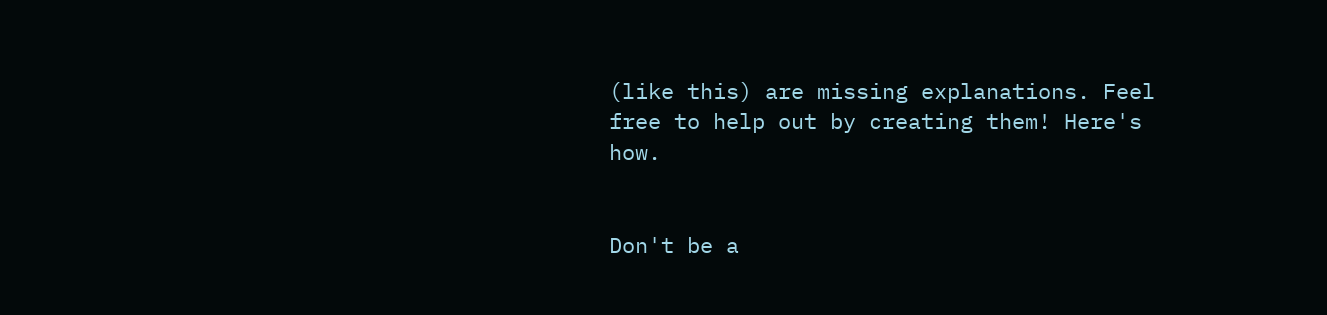(like this) are missing explanations. Feel free to help out by creating them! Here's how.


Don't be a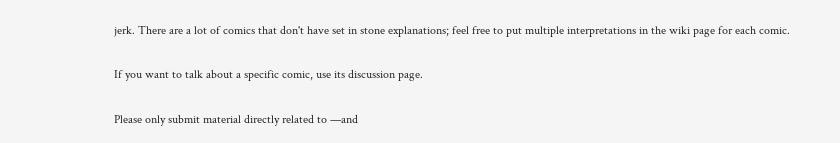jerk. There are a lot of comics that don't have set in stone explanations; feel free to put multiple interpretations in the wiki page for each comic.

If you want to talk about a specific comic, use its discussion page.

Please only submit material directly related to —and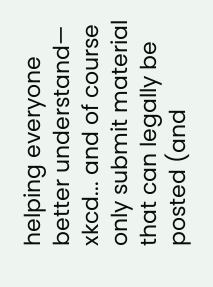helping everyone better understand— xkcd... and of course only submit material that can legally be posted (and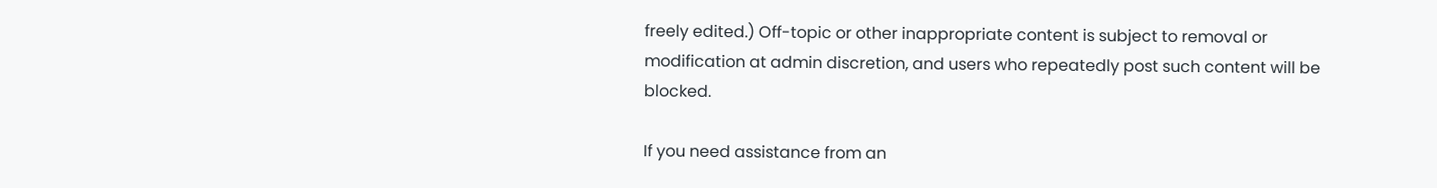freely edited.) Off-topic or other inappropriate content is subject to removal or modification at admin discretion, and users who repeatedly post such content will be blocked.

If you need assistance from an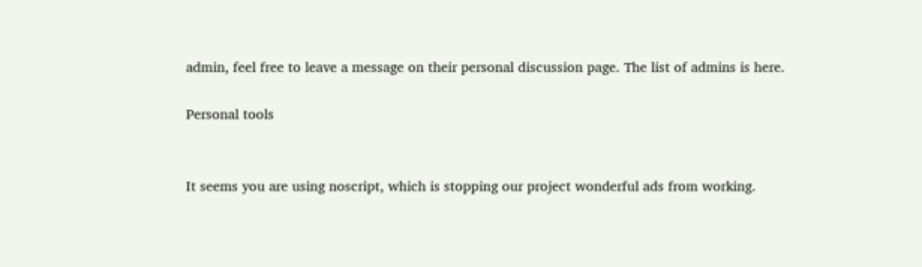admin, feel free to leave a message on their personal discussion page. The list of admins is here.

Personal tools


It seems you are using noscript, which is stopping our project wonderful ads from working.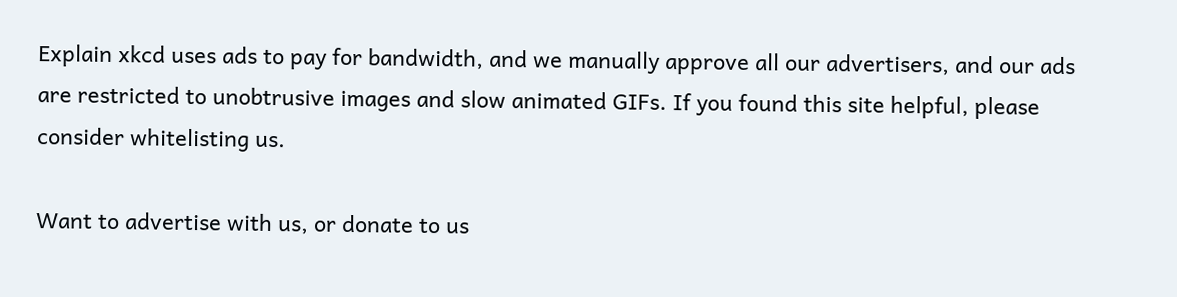Explain xkcd uses ads to pay for bandwidth, and we manually approve all our advertisers, and our ads are restricted to unobtrusive images and slow animated GIFs. If you found this site helpful, please consider whitelisting us.

Want to advertise with us, or donate to us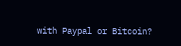with Paypal or Bitcoin?